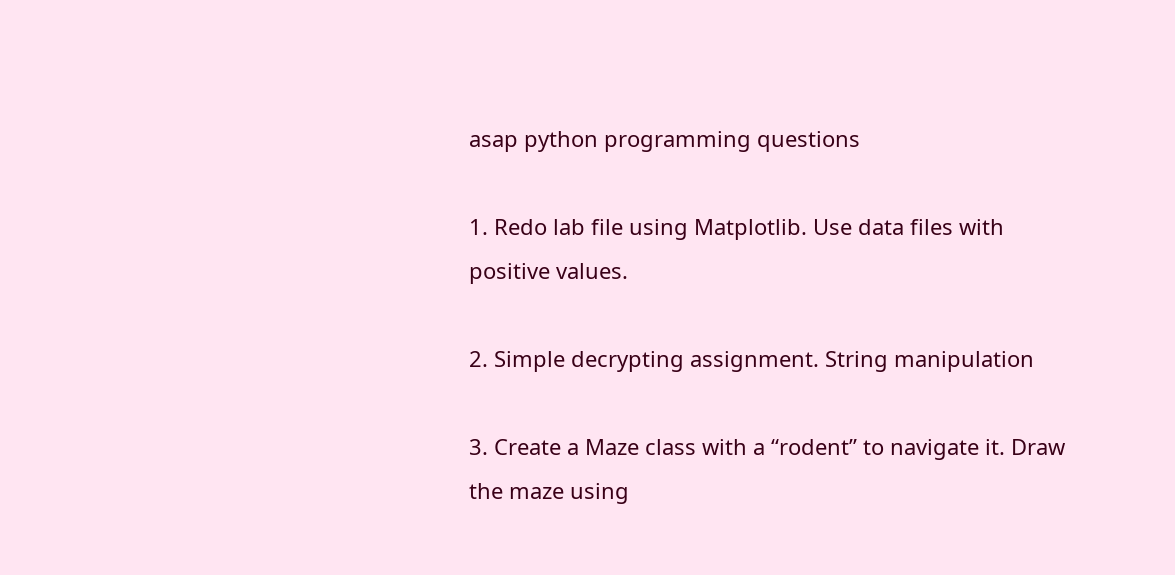asap python programming questions

1. Redo lab file using Matplotlib. Use data files with positive values.

2. Simple decrypting assignment. String manipulation

3. Create a Maze class with a “rodent” to navigate it. Draw the maze using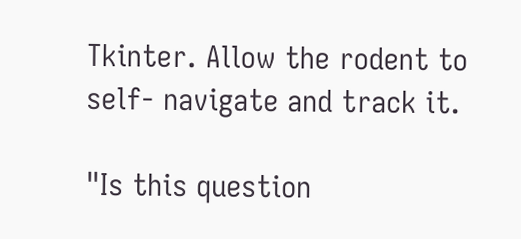Tkinter. Allow the rodent to self- navigate and track it.

"Is this question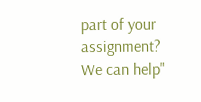part of your assignment? We can help"